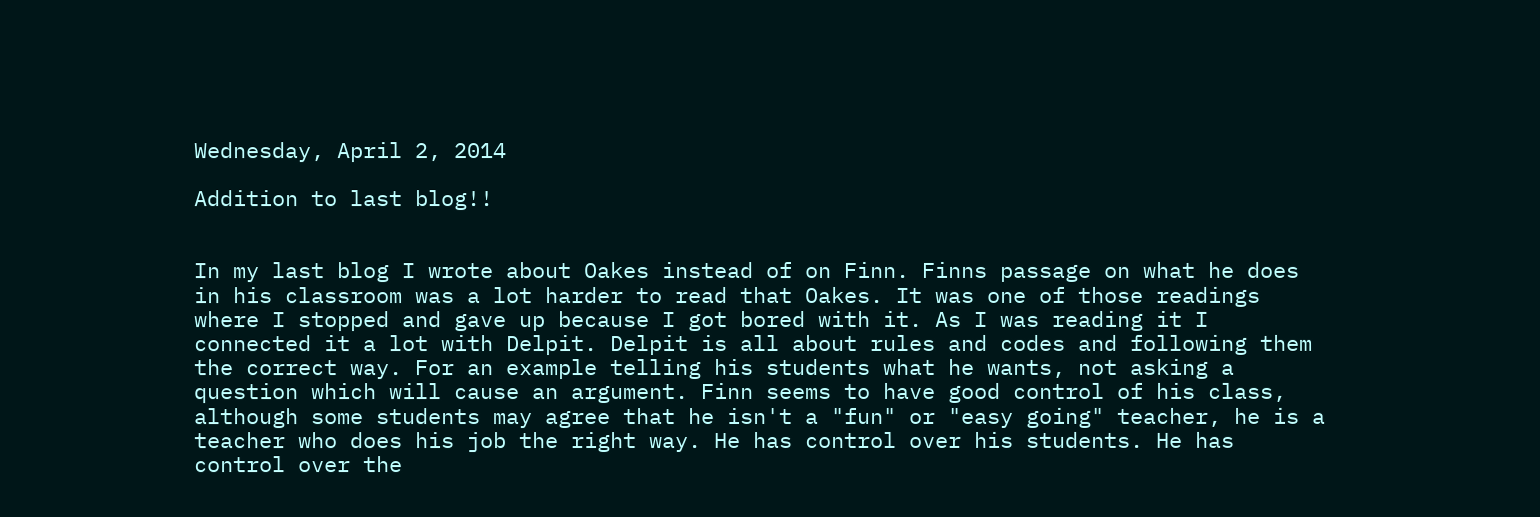Wednesday, April 2, 2014

Addition to last blog!!


In my last blog I wrote about Oakes instead of on Finn. Finns passage on what he does in his classroom was a lot harder to read that Oakes. It was one of those readings where I stopped and gave up because I got bored with it. As I was reading it I connected it a lot with Delpit. Delpit is all about rules and codes and following them the correct way. For an example telling his students what he wants, not asking a question which will cause an argument. Finn seems to have good control of his class, although some students may agree that he isn't a "fun" or "easy going" teacher, he is a teacher who does his job the right way. He has control over his students. He has control over the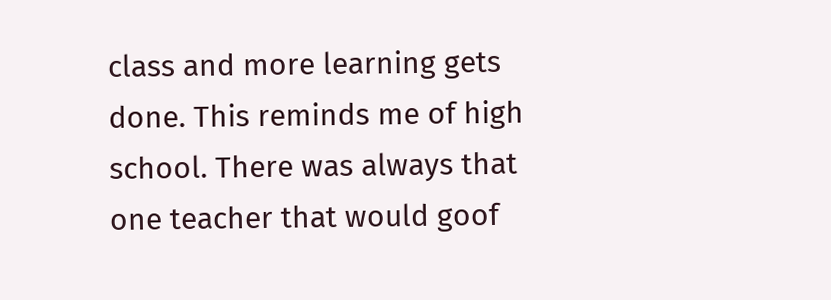class and more learning gets done. This reminds me of high school. There was always that one teacher that would goof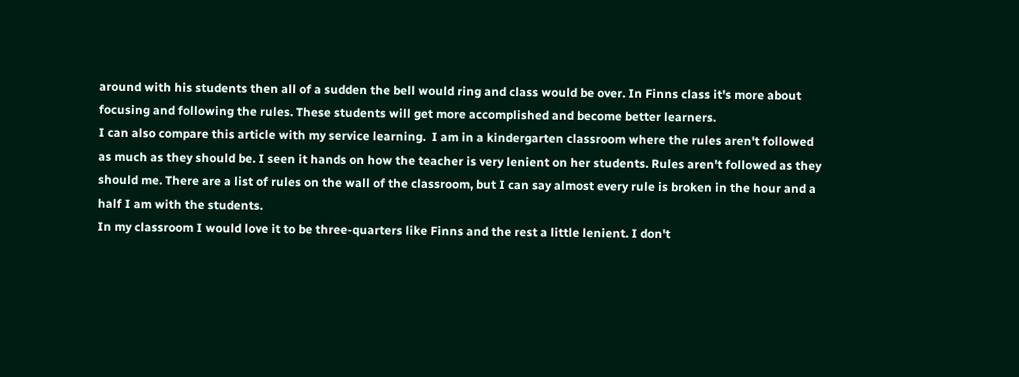around with his students then all of a sudden the bell would ring and class would be over. In Finns class it's more about focusing and following the rules. These students will get more accomplished and become better learners.
I can also compare this article with my service learning.  I am in a kindergarten classroom where the rules aren't followed as much as they should be. I seen it hands on how the teacher is very lenient on her students. Rules aren't followed as they should me. There are a list of rules on the wall of the classroom, but I can say almost every rule is broken in the hour and a half I am with the students.
In my classroom I would love it to be three-quarters like Finns and the rest a little lenient. I don't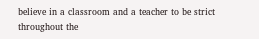believe in a classroom and a teacher to be strict throughout the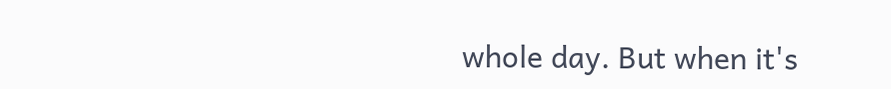whole day. But when it's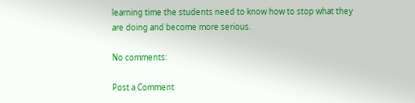learning time the students need to know how to stop what they are doing and become more serious.

No comments:

Post a Comment